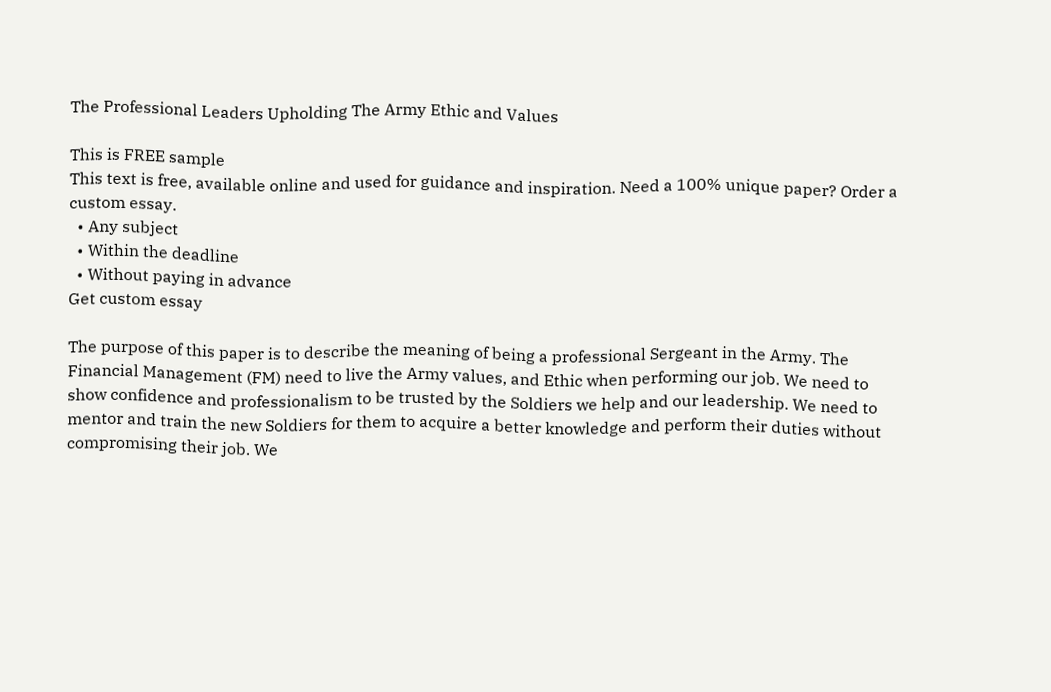The Professional Leaders Upholding The Army Ethic and Values

This is FREE sample
This text is free, available online and used for guidance and inspiration. Need a 100% unique paper? Order a custom essay.
  • Any subject
  • Within the deadline
  • Without paying in advance
Get custom essay

The purpose of this paper is to describe the meaning of being a professional Sergeant in the Army. The Financial Management (FM) need to live the Army values, and Ethic when performing our job. We need to show confidence and professionalism to be trusted by the Soldiers we help and our leadership. We need to mentor and train the new Soldiers for them to acquire a better knowledge and perform their duties without compromising their job. We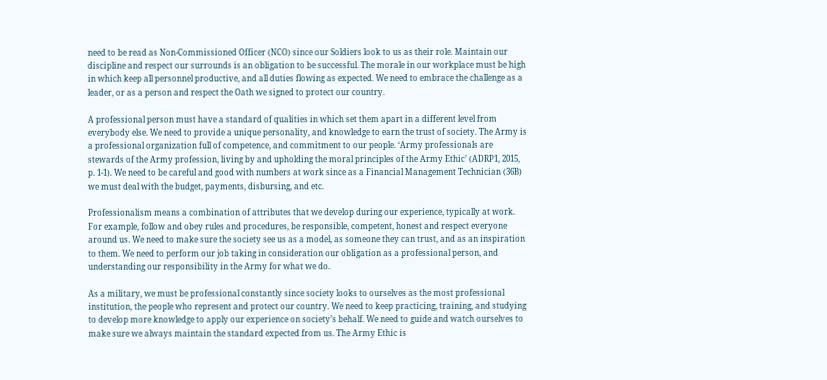need to be read as Non-Commissioned Officer (NCO) since our Soldiers look to us as their role. Maintain our discipline and respect our surrounds is an obligation to be successful. The morale in our workplace must be high in which keep all personnel productive, and all duties flowing as expected. We need to embrace the challenge as a leader, or as a person and respect the Oath we signed to protect our country.

A professional person must have a standard of qualities in which set them apart in a different level from everybody else. We need to provide a unique personality, and knowledge to earn the trust of society. The Army is a professional organization full of competence, and commitment to our people. ‘Army professionals are stewards of the Army profession, living by and upholding the moral principles of the Army Ethic’ (ADRP1, 2015, p. 1-1). We need to be careful and good with numbers at work since as a Financial Management Technician (36B) we must deal with the budget, payments, disbursing, and etc.

Professionalism means a combination of attributes that we develop during our experience, typically at work. For example, follow and obey rules and procedures, be responsible, competent, honest and respect everyone around us. We need to make sure the society see us as a model, as someone they can trust, and as an inspiration to them. We need to perform our job taking in consideration our obligation as a professional person, and understanding our responsibility in the Army for what we do.

As a military, we must be professional constantly since society looks to ourselves as the most professional institution, the people who represent and protect our country. We need to keep practicing, training, and studying to develop more knowledge to apply our experience on society’s behalf. We need to guide and watch ourselves to make sure we always maintain the standard expected from us. The Army Ethic is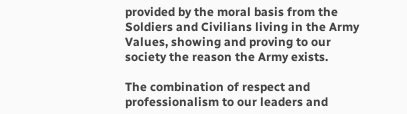provided by the moral basis from the Soldiers and Civilians living in the Army Values, showing and proving to our society the reason the Army exists.

The combination of respect and professionalism to our leaders and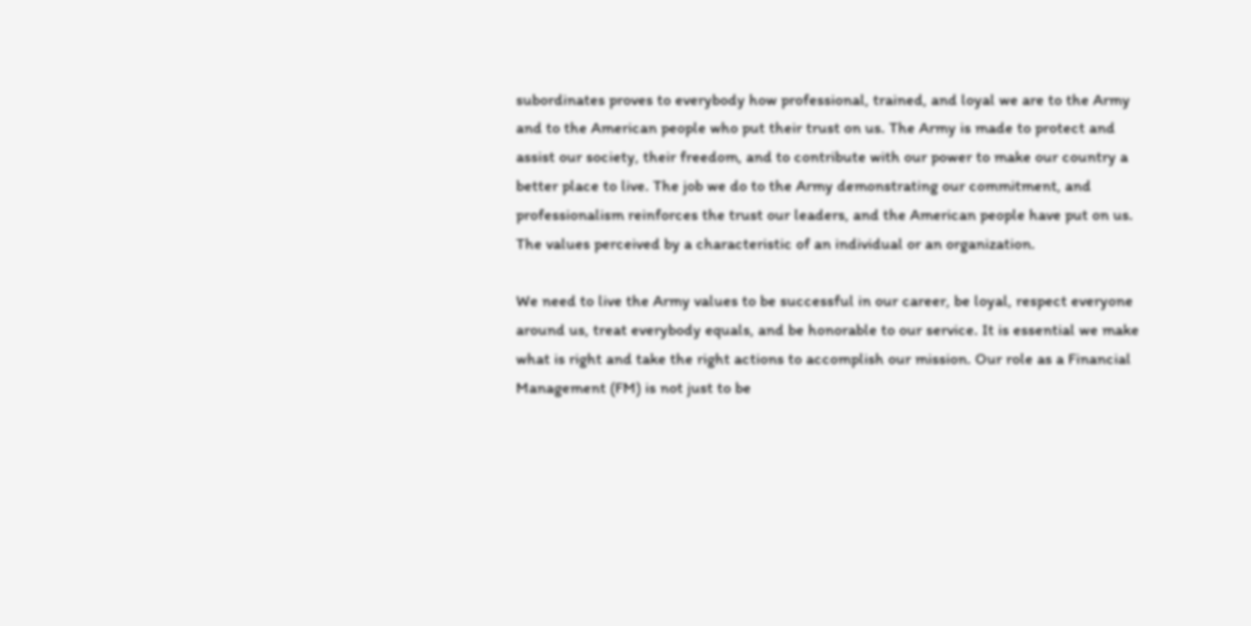subordinates proves to everybody how professional, trained, and loyal we are to the Army and to the American people who put their trust on us. The Army is made to protect and assist our society, their freedom, and to contribute with our power to make our country a better place to live. The job we do to the Army demonstrating our commitment, and professionalism reinforces the trust our leaders, and the American people have put on us. The values perceived by a characteristic of an individual or an organization.

We need to live the Army values to be successful in our career, be loyal, respect everyone around us, treat everybody equals, and be honorable to our service. It is essential we make what is right and take the right actions to accomplish our mission. Our role as a Financial Management (FM) is not just to be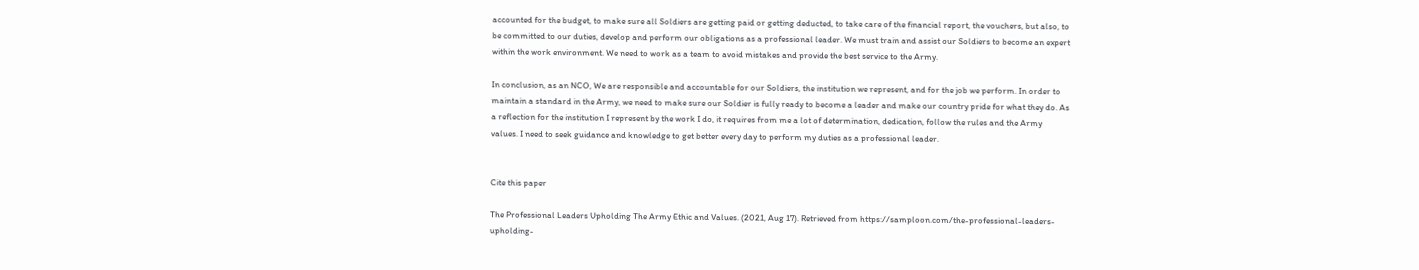accounted for the budget, to make sure all Soldiers are getting paid or getting deducted, to take care of the financial report, the vouchers, but also, to be committed to our duties, develop and perform our obligations as a professional leader. We must train and assist our Soldiers to become an expert within the work environment. We need to work as a team to avoid mistakes and provide the best service to the Army.

In conclusion, as an NCO, We are responsible and accountable for our Soldiers, the institution we represent, and for the job we perform. In order to maintain a standard in the Army, we need to make sure our Soldier is fully ready to become a leader and make our country pride for what they do. As a reflection for the institution I represent by the work I do, it requires from me a lot of determination, dedication, follow the rules and the Army values. I need to seek guidance and knowledge to get better every day to perform my duties as a professional leader.


Cite this paper

The Professional Leaders Upholding The Army Ethic and Values. (2021, Aug 17). Retrieved from https://samploon.com/the-professional-leaders-upholding-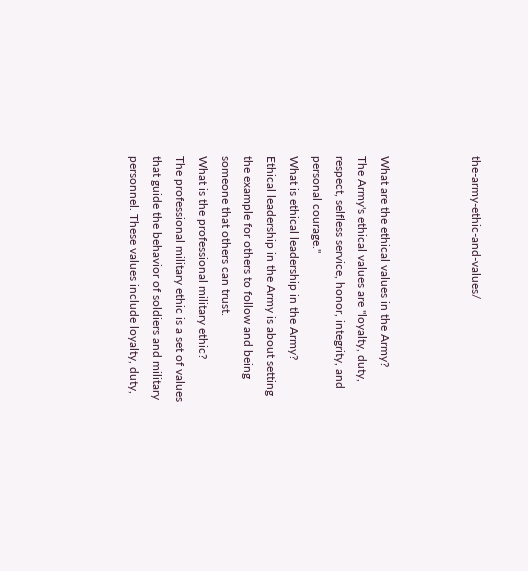the-army-ethic-and-values/



What are the ethical values in the Army?
The Army's ethical values are "loyalty, duty, respect, selfless service, honor, integrity, and personal courage."
What is ethical leadership in the Army?
Ethical leadership in the Army is about setting the example for others to follow and being someone that others can trust.
What is the professional military ethic?
The professional military ethic is a set of values that guide the behavior of soldiers and military personnel. These values include loyalty, duty,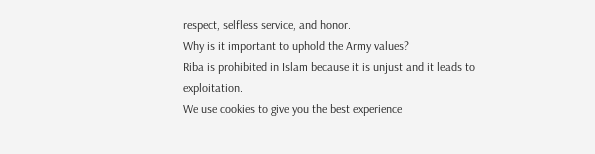respect, selfless service, and honor.
Why is it important to uphold the Army values?
Riba is prohibited in Islam because it is unjust and it leads to exploitation.
We use cookies to give you the best experience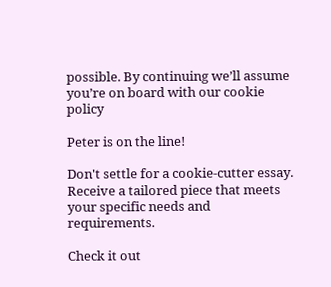possible. By continuing we’ll assume you’re on board with our cookie policy

Peter is on the line!

Don't settle for a cookie-cutter essay. Receive a tailored piece that meets your specific needs and requirements.

Check it out